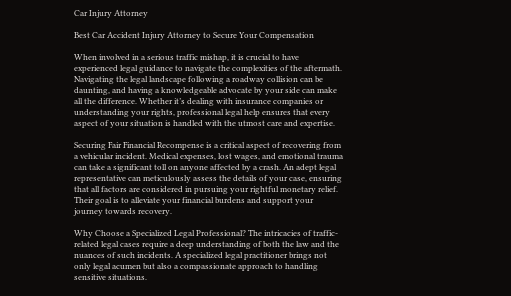Car Injury Attorney

Best Car Accident Injury Attorney to Secure Your Compensation

When involved in a serious traffic mishap, it is crucial to have experienced legal guidance to navigate the complexities of the aftermath. Navigating the legal landscape following a roadway collision can be daunting, and having a knowledgeable advocate by your side can make all the difference. Whether it’s dealing with insurance companies or understanding your rights, professional legal help ensures that every aspect of your situation is handled with the utmost care and expertise.

Securing Fair Financial Recompense is a critical aspect of recovering from a vehicular incident. Medical expenses, lost wages, and emotional trauma can take a significant toll on anyone affected by a crash. An adept legal representative can meticulously assess the details of your case, ensuring that all factors are considered in pursuing your rightful monetary relief. Their goal is to alleviate your financial burdens and support your journey towards recovery.

Why Choose a Specialized Legal Professional? The intricacies of traffic-related legal cases require a deep understanding of both the law and the nuances of such incidents. A specialized legal practitioner brings not only legal acumen but also a compassionate approach to handling sensitive situations.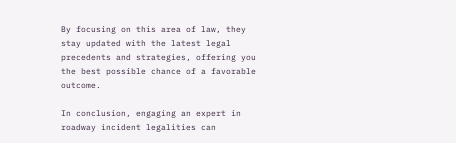By focusing on this area of law, they stay updated with the latest legal precedents and strategies, offering you the best possible chance of a favorable outcome.

In conclusion, engaging an expert in roadway incident legalities can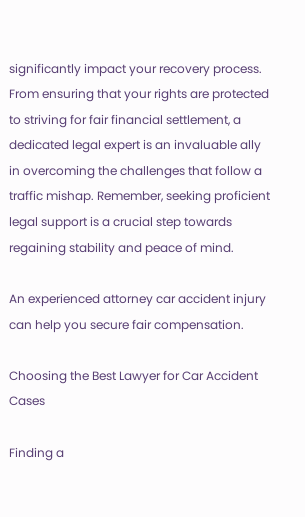significantly impact your recovery process. From ensuring that your rights are protected to striving for fair financial settlement, a dedicated legal expert is an invaluable ally in overcoming the challenges that follow a traffic mishap. Remember, seeking proficient legal support is a crucial step towards regaining stability and peace of mind.

An experienced attorney car accident injury can help you secure fair compensation.

Choosing the Best Lawyer for Car Accident Cases

Finding a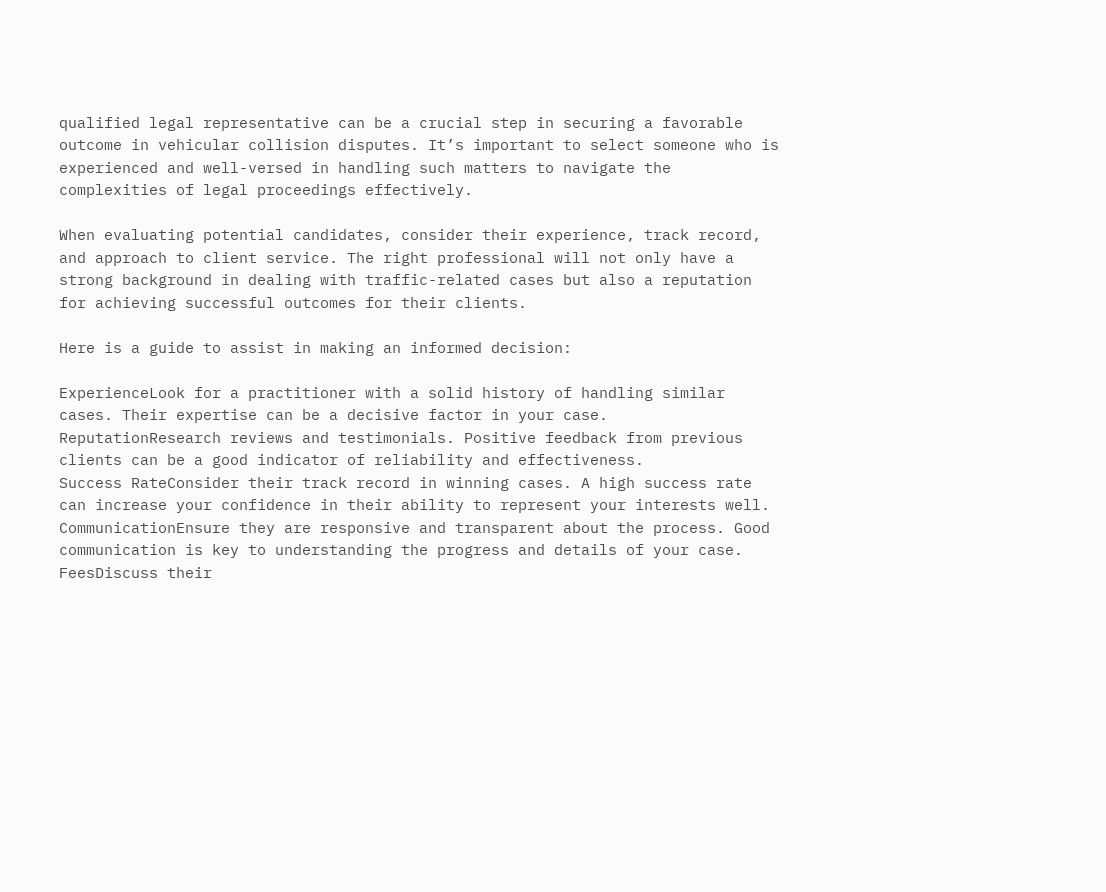qualified legal representative can be a crucial step in securing a favorable outcome in vehicular collision disputes. It’s important to select someone who is experienced and well-versed in handling such matters to navigate the complexities of legal proceedings effectively.

When evaluating potential candidates, consider their experience, track record, and approach to client service. The right professional will not only have a strong background in dealing with traffic-related cases but also a reputation for achieving successful outcomes for their clients.

Here is a guide to assist in making an informed decision:

ExperienceLook for a practitioner with a solid history of handling similar cases. Their expertise can be a decisive factor in your case.
ReputationResearch reviews and testimonials. Positive feedback from previous clients can be a good indicator of reliability and effectiveness.
Success RateConsider their track record in winning cases. A high success rate can increase your confidence in their ability to represent your interests well.
CommunicationEnsure they are responsive and transparent about the process. Good communication is key to understanding the progress and details of your case.
FeesDiscuss their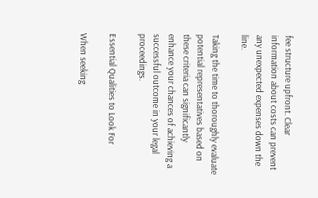fee structure upfront. Clear information about costs can prevent any unexpected expenses down the line.

Taking the time to thoroughly evaluate potential representatives based on these criteria can significantly enhance your chances of achieving a successful outcome in your legal proceedings.

Essential Qualities to Look For

When seeking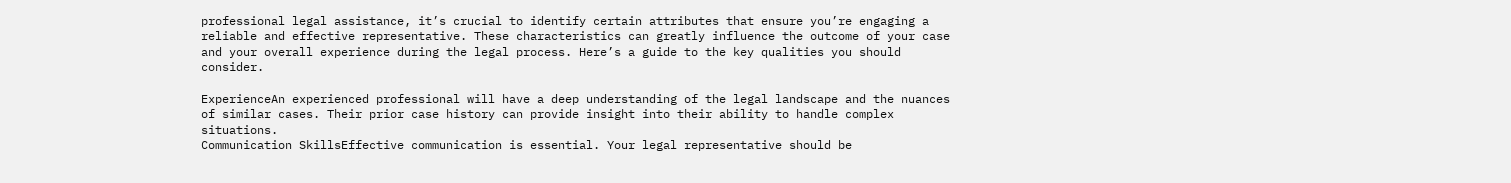professional legal assistance, it’s crucial to identify certain attributes that ensure you’re engaging a reliable and effective representative. These characteristics can greatly influence the outcome of your case and your overall experience during the legal process. Here’s a guide to the key qualities you should consider.

ExperienceAn experienced professional will have a deep understanding of the legal landscape and the nuances of similar cases. Their prior case history can provide insight into their ability to handle complex situations.
Communication SkillsEffective communication is essential. Your legal representative should be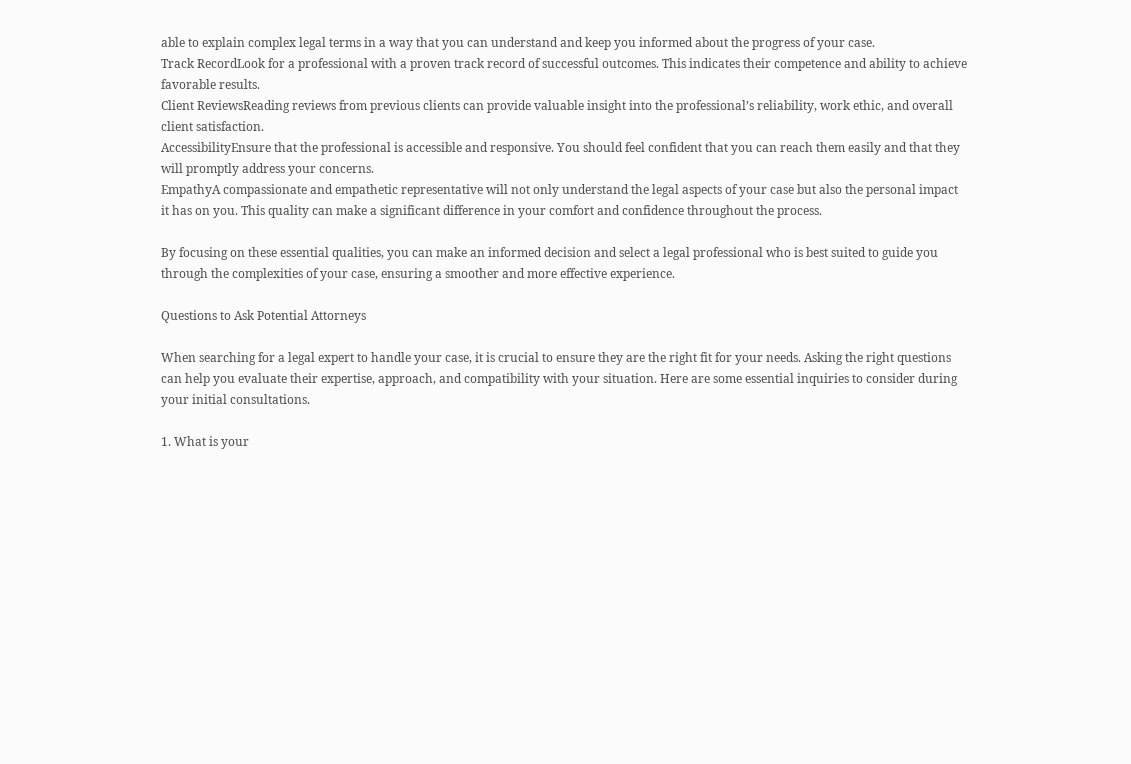able to explain complex legal terms in a way that you can understand and keep you informed about the progress of your case.
Track RecordLook for a professional with a proven track record of successful outcomes. This indicates their competence and ability to achieve favorable results.
Client ReviewsReading reviews from previous clients can provide valuable insight into the professional’s reliability, work ethic, and overall client satisfaction.
AccessibilityEnsure that the professional is accessible and responsive. You should feel confident that you can reach them easily and that they will promptly address your concerns.
EmpathyA compassionate and empathetic representative will not only understand the legal aspects of your case but also the personal impact it has on you. This quality can make a significant difference in your comfort and confidence throughout the process.

By focusing on these essential qualities, you can make an informed decision and select a legal professional who is best suited to guide you through the complexities of your case, ensuring a smoother and more effective experience.

Questions to Ask Potential Attorneys

When searching for a legal expert to handle your case, it is crucial to ensure they are the right fit for your needs. Asking the right questions can help you evaluate their expertise, approach, and compatibility with your situation. Here are some essential inquiries to consider during your initial consultations.

1. What is your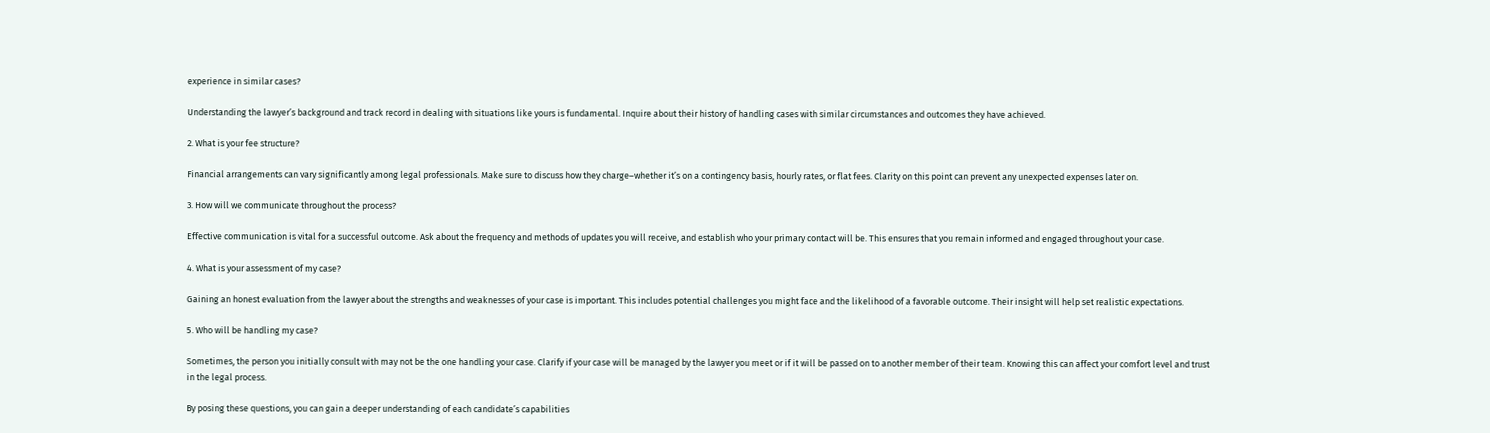experience in similar cases?

Understanding the lawyer’s background and track record in dealing with situations like yours is fundamental. Inquire about their history of handling cases with similar circumstances and outcomes they have achieved.

2. What is your fee structure?

Financial arrangements can vary significantly among legal professionals. Make sure to discuss how they charge–whether it’s on a contingency basis, hourly rates, or flat fees. Clarity on this point can prevent any unexpected expenses later on.

3. How will we communicate throughout the process?

Effective communication is vital for a successful outcome. Ask about the frequency and methods of updates you will receive, and establish who your primary contact will be. This ensures that you remain informed and engaged throughout your case.

4. What is your assessment of my case?

Gaining an honest evaluation from the lawyer about the strengths and weaknesses of your case is important. This includes potential challenges you might face and the likelihood of a favorable outcome. Their insight will help set realistic expectations.

5. Who will be handling my case?

Sometimes, the person you initially consult with may not be the one handling your case. Clarify if your case will be managed by the lawyer you meet or if it will be passed on to another member of their team. Knowing this can affect your comfort level and trust in the legal process.

By posing these questions, you can gain a deeper understanding of each candidate’s capabilities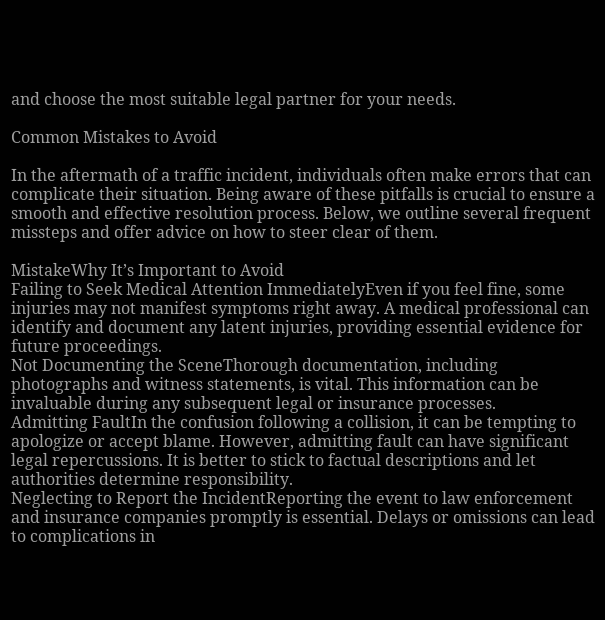and choose the most suitable legal partner for your needs.

Common Mistakes to Avoid

In the aftermath of a traffic incident, individuals often make errors that can complicate their situation. Being aware of these pitfalls is crucial to ensure a smooth and effective resolution process. Below, we outline several frequent missteps and offer advice on how to steer clear of them.

MistakeWhy It’s Important to Avoid
Failing to Seek Medical Attention ImmediatelyEven if you feel fine, some injuries may not manifest symptoms right away. A medical professional can identify and document any latent injuries, providing essential evidence for future proceedings.
Not Documenting the SceneThorough documentation, including photographs and witness statements, is vital. This information can be invaluable during any subsequent legal or insurance processes.
Admitting FaultIn the confusion following a collision, it can be tempting to apologize or accept blame. However, admitting fault can have significant legal repercussions. It is better to stick to factual descriptions and let authorities determine responsibility.
Neglecting to Report the IncidentReporting the event to law enforcement and insurance companies promptly is essential. Delays or omissions can lead to complications in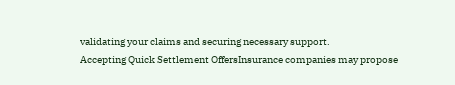validating your claims and securing necessary support.
Accepting Quick Settlement OffersInsurance companies may propose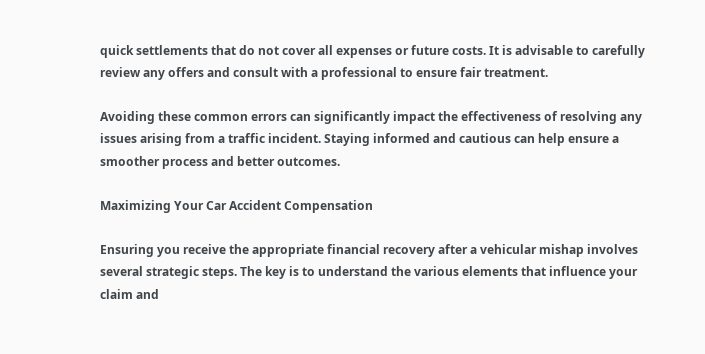quick settlements that do not cover all expenses or future costs. It is advisable to carefully review any offers and consult with a professional to ensure fair treatment.

Avoiding these common errors can significantly impact the effectiveness of resolving any issues arising from a traffic incident. Staying informed and cautious can help ensure a smoother process and better outcomes.

Maximizing Your Car Accident Compensation

Ensuring you receive the appropriate financial recovery after a vehicular mishap involves several strategic steps. The key is to understand the various elements that influence your claim and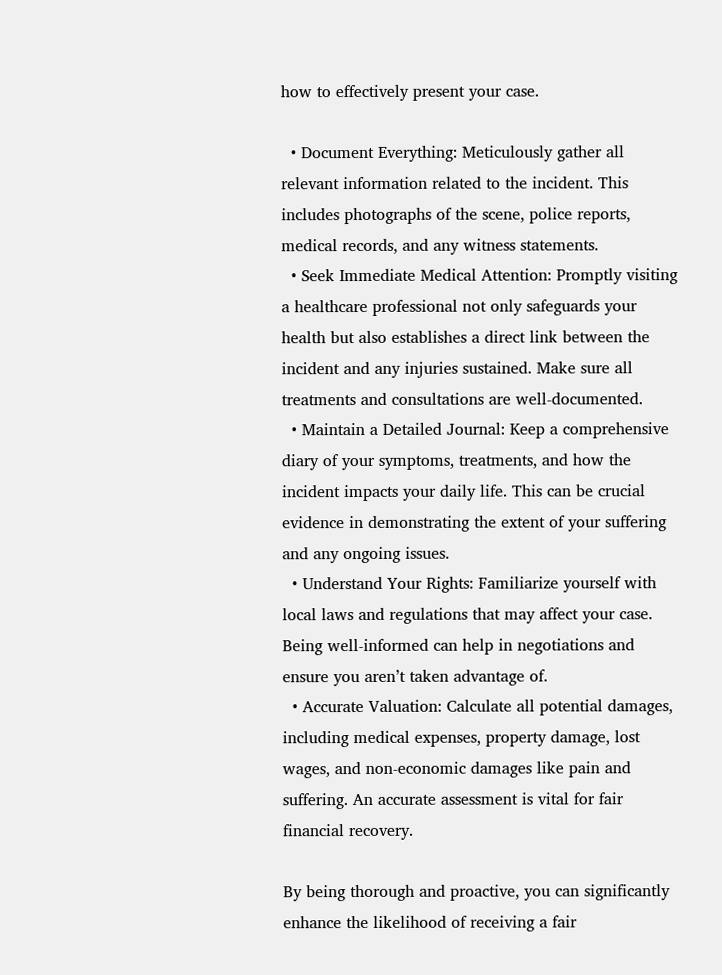how to effectively present your case.

  • Document Everything: Meticulously gather all relevant information related to the incident. This includes photographs of the scene, police reports, medical records, and any witness statements.
  • Seek Immediate Medical Attention: Promptly visiting a healthcare professional not only safeguards your health but also establishes a direct link between the incident and any injuries sustained. Make sure all treatments and consultations are well-documented.
  • Maintain a Detailed Journal: Keep a comprehensive diary of your symptoms, treatments, and how the incident impacts your daily life. This can be crucial evidence in demonstrating the extent of your suffering and any ongoing issues.
  • Understand Your Rights: Familiarize yourself with local laws and regulations that may affect your case. Being well-informed can help in negotiations and ensure you aren’t taken advantage of.
  • Accurate Valuation: Calculate all potential damages, including medical expenses, property damage, lost wages, and non-economic damages like pain and suffering. An accurate assessment is vital for fair financial recovery.

By being thorough and proactive, you can significantly enhance the likelihood of receiving a fair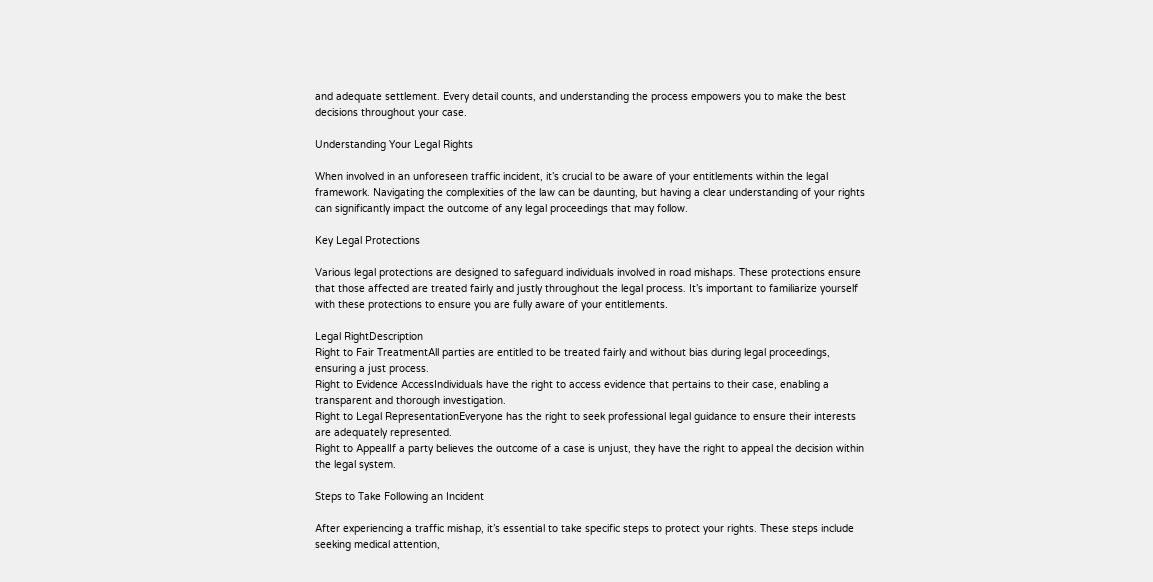and adequate settlement. Every detail counts, and understanding the process empowers you to make the best decisions throughout your case.

Understanding Your Legal Rights

When involved in an unforeseen traffic incident, it’s crucial to be aware of your entitlements within the legal framework. Navigating the complexities of the law can be daunting, but having a clear understanding of your rights can significantly impact the outcome of any legal proceedings that may follow.

Key Legal Protections

Various legal protections are designed to safeguard individuals involved in road mishaps. These protections ensure that those affected are treated fairly and justly throughout the legal process. It’s important to familiarize yourself with these protections to ensure you are fully aware of your entitlements.

Legal RightDescription
Right to Fair TreatmentAll parties are entitled to be treated fairly and without bias during legal proceedings, ensuring a just process.
Right to Evidence AccessIndividuals have the right to access evidence that pertains to their case, enabling a transparent and thorough investigation.
Right to Legal RepresentationEveryone has the right to seek professional legal guidance to ensure their interests are adequately represented.
Right to AppealIf a party believes the outcome of a case is unjust, they have the right to appeal the decision within the legal system.

Steps to Take Following an Incident

After experiencing a traffic mishap, it’s essential to take specific steps to protect your rights. These steps include seeking medical attention,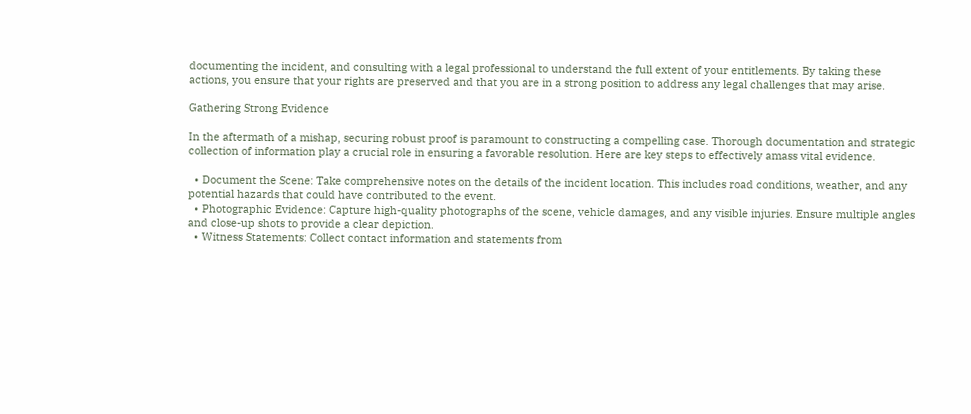documenting the incident, and consulting with a legal professional to understand the full extent of your entitlements. By taking these actions, you ensure that your rights are preserved and that you are in a strong position to address any legal challenges that may arise.

Gathering Strong Evidence

In the aftermath of a mishap, securing robust proof is paramount to constructing a compelling case. Thorough documentation and strategic collection of information play a crucial role in ensuring a favorable resolution. Here are key steps to effectively amass vital evidence.

  • Document the Scene: Take comprehensive notes on the details of the incident location. This includes road conditions, weather, and any potential hazards that could have contributed to the event.
  • Photographic Evidence: Capture high-quality photographs of the scene, vehicle damages, and any visible injuries. Ensure multiple angles and close-up shots to provide a clear depiction.
  • Witness Statements: Collect contact information and statements from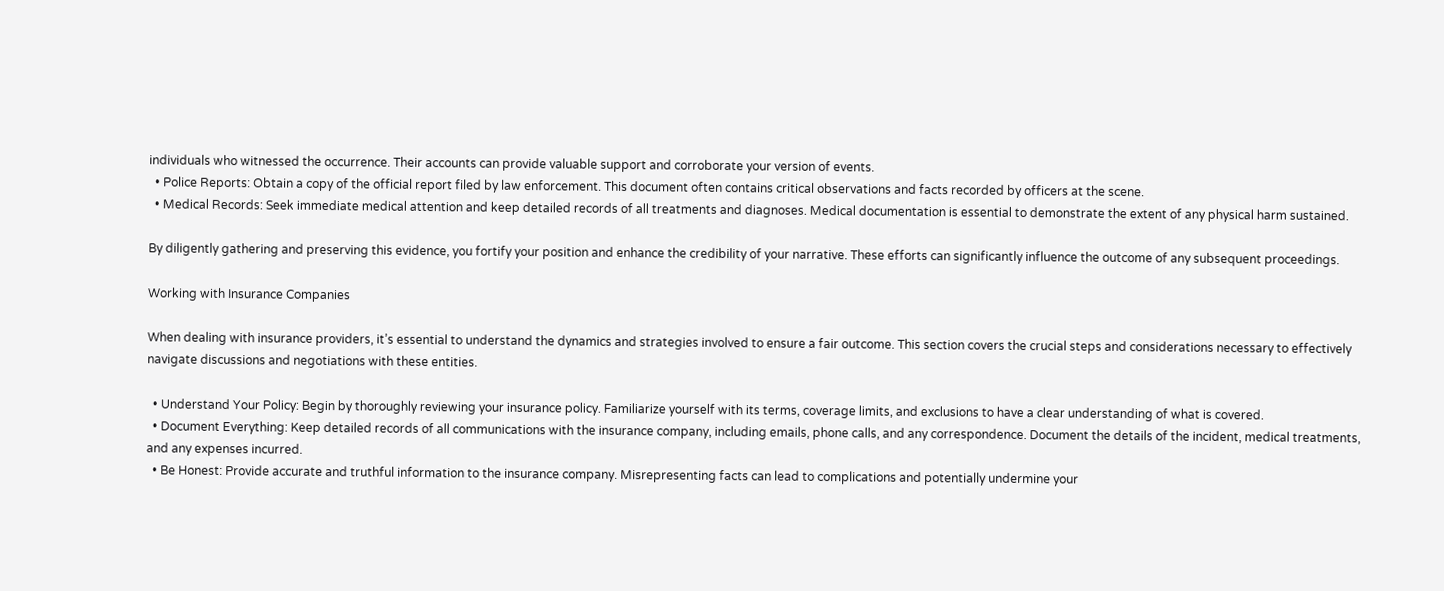individuals who witnessed the occurrence. Their accounts can provide valuable support and corroborate your version of events.
  • Police Reports: Obtain a copy of the official report filed by law enforcement. This document often contains critical observations and facts recorded by officers at the scene.
  • Medical Records: Seek immediate medical attention and keep detailed records of all treatments and diagnoses. Medical documentation is essential to demonstrate the extent of any physical harm sustained.

By diligently gathering and preserving this evidence, you fortify your position and enhance the credibility of your narrative. These efforts can significantly influence the outcome of any subsequent proceedings.

Working with Insurance Companies

When dealing with insurance providers, it’s essential to understand the dynamics and strategies involved to ensure a fair outcome. This section covers the crucial steps and considerations necessary to effectively navigate discussions and negotiations with these entities.

  • Understand Your Policy: Begin by thoroughly reviewing your insurance policy. Familiarize yourself with its terms, coverage limits, and exclusions to have a clear understanding of what is covered.
  • Document Everything: Keep detailed records of all communications with the insurance company, including emails, phone calls, and any correspondence. Document the details of the incident, medical treatments, and any expenses incurred.
  • Be Honest: Provide accurate and truthful information to the insurance company. Misrepresenting facts can lead to complications and potentially undermine your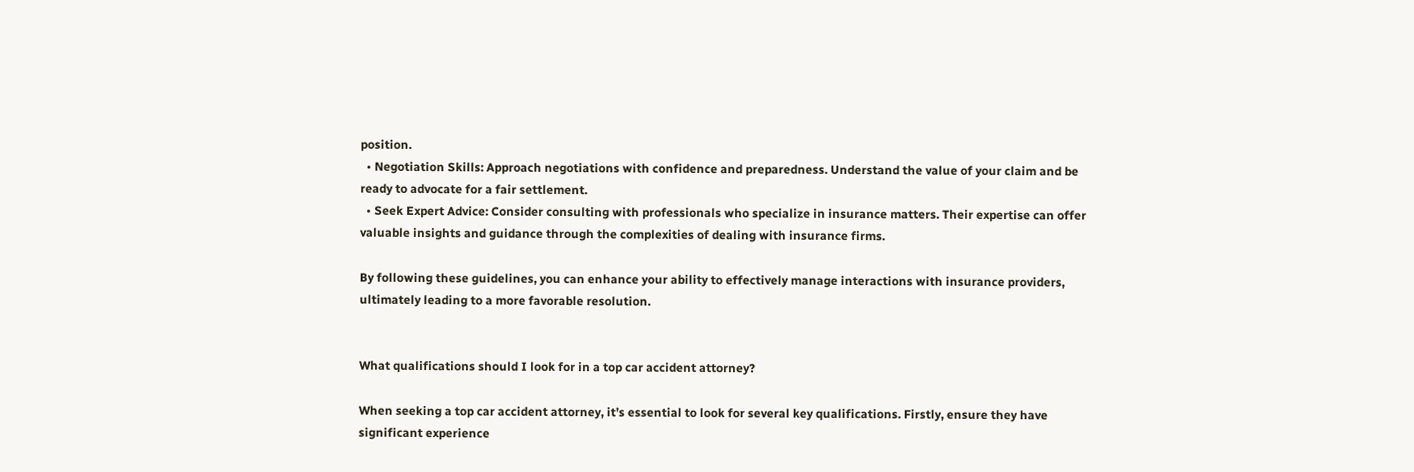position.
  • Negotiation Skills: Approach negotiations with confidence and preparedness. Understand the value of your claim and be ready to advocate for a fair settlement.
  • Seek Expert Advice: Consider consulting with professionals who specialize in insurance matters. Their expertise can offer valuable insights and guidance through the complexities of dealing with insurance firms.

By following these guidelines, you can enhance your ability to effectively manage interactions with insurance providers, ultimately leading to a more favorable resolution.


What qualifications should I look for in a top car accident attorney?

When seeking a top car accident attorney, it’s essential to look for several key qualifications. Firstly, ensure they have significant experience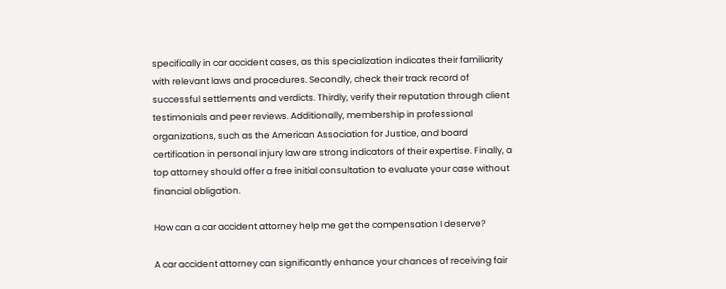specifically in car accident cases, as this specialization indicates their familiarity with relevant laws and procedures. Secondly, check their track record of successful settlements and verdicts. Thirdly, verify their reputation through client testimonials and peer reviews. Additionally, membership in professional organizations, such as the American Association for Justice, and board certification in personal injury law are strong indicators of their expertise. Finally, a top attorney should offer a free initial consultation to evaluate your case without financial obligation.

How can a car accident attorney help me get the compensation I deserve?

A car accident attorney can significantly enhance your chances of receiving fair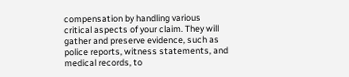compensation by handling various critical aspects of your claim. They will gather and preserve evidence, such as police reports, witness statements, and medical records, to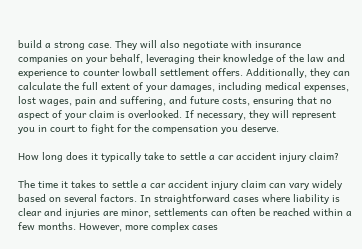build a strong case. They will also negotiate with insurance companies on your behalf, leveraging their knowledge of the law and experience to counter lowball settlement offers. Additionally, they can calculate the full extent of your damages, including medical expenses, lost wages, pain and suffering, and future costs, ensuring that no aspect of your claim is overlooked. If necessary, they will represent you in court to fight for the compensation you deserve.

How long does it typically take to settle a car accident injury claim?

The time it takes to settle a car accident injury claim can vary widely based on several factors. In straightforward cases where liability is clear and injuries are minor, settlements can often be reached within a few months. However, more complex cases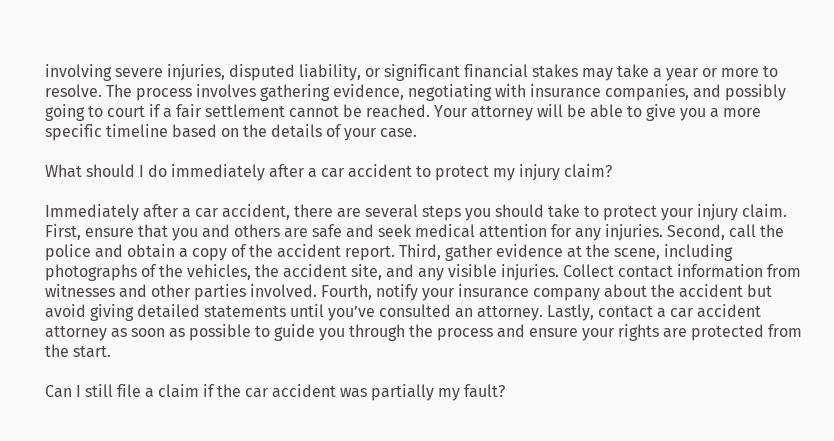involving severe injuries, disputed liability, or significant financial stakes may take a year or more to resolve. The process involves gathering evidence, negotiating with insurance companies, and possibly going to court if a fair settlement cannot be reached. Your attorney will be able to give you a more specific timeline based on the details of your case.

What should I do immediately after a car accident to protect my injury claim?

Immediately after a car accident, there are several steps you should take to protect your injury claim. First, ensure that you and others are safe and seek medical attention for any injuries. Second, call the police and obtain a copy of the accident report. Third, gather evidence at the scene, including photographs of the vehicles, the accident site, and any visible injuries. Collect contact information from witnesses and other parties involved. Fourth, notify your insurance company about the accident but avoid giving detailed statements until you’ve consulted an attorney. Lastly, contact a car accident attorney as soon as possible to guide you through the process and ensure your rights are protected from the start.

Can I still file a claim if the car accident was partially my fault?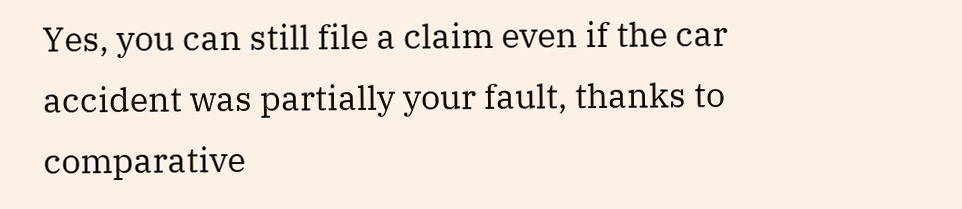Yes, you can still file a claim even if the car accident was partially your fault, thanks to comparative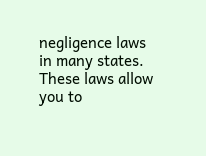negligence laws in many states. These laws allow you to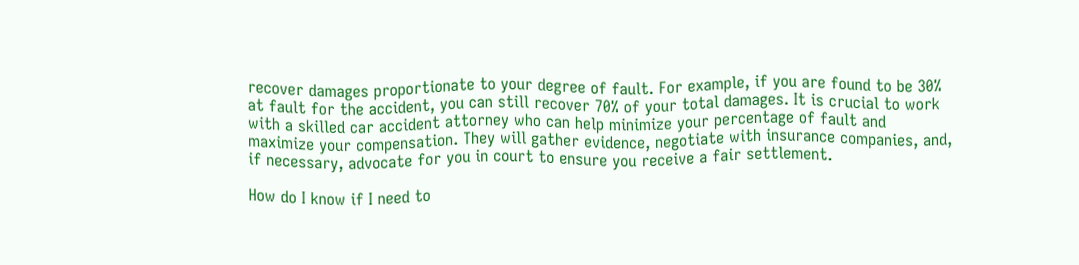recover damages proportionate to your degree of fault. For example, if you are found to be 30% at fault for the accident, you can still recover 70% of your total damages. It is crucial to work with a skilled car accident attorney who can help minimize your percentage of fault and maximize your compensation. They will gather evidence, negotiate with insurance companies, and, if necessary, advocate for you in court to ensure you receive a fair settlement.

How do I know if I need to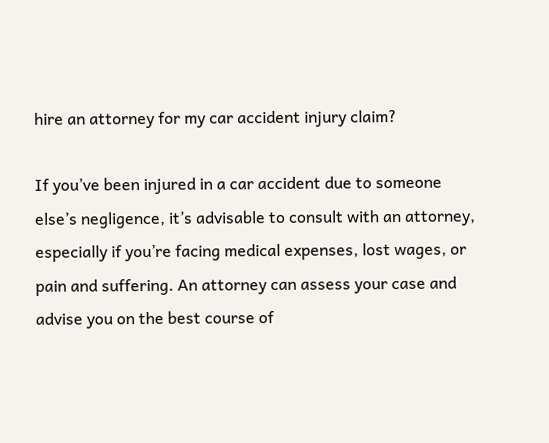hire an attorney for my car accident injury claim?

If you’ve been injured in a car accident due to someone else’s negligence, it’s advisable to consult with an attorney, especially if you’re facing medical expenses, lost wages, or pain and suffering. An attorney can assess your case and advise you on the best course of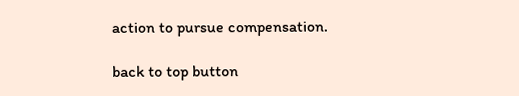action to pursue compensation.

back to top button